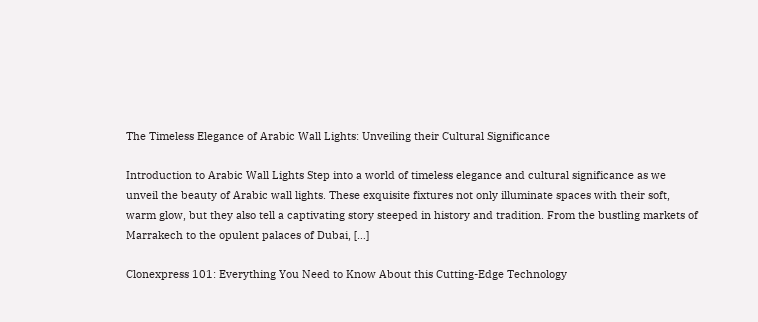The Timeless Elegance of Arabic Wall Lights: Unveiling their Cultural Significance

Introduction to Arabic Wall Lights Step into a world of timeless elegance and cultural significance as we unveil the beauty of Arabic wall lights. These exquisite fixtures not only illuminate spaces with their soft, warm glow, but they also tell a captivating story steeped in history and tradition. From the bustling markets of Marrakech to the opulent palaces of Dubai, […]

Clonexpress 101: Everything You Need to Know About this Cutting-Edge Technology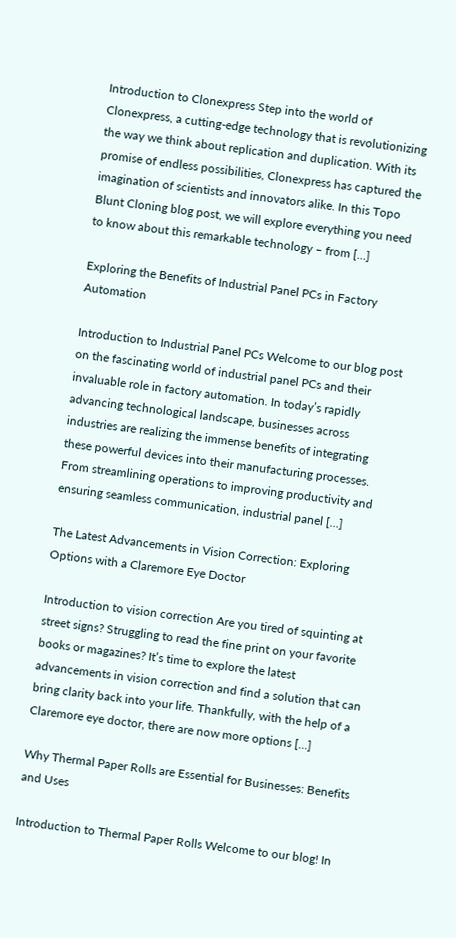Introduction to Clonexpress Step into the world of Clonexpress, a cutting-edge technology that is revolutionizing the way we think about replication and duplication. With its promise of endless possibilities, Clonexpress has captured the imagination of scientists and innovators alike. In this Topo Blunt Cloning blog post, we will explore everything you need to know about this remarkable technology – from […]

Exploring the Benefits of Industrial Panel PCs in Factory Automation

Introduction to Industrial Panel PCs Welcome to our blog post on the fascinating world of industrial panel PCs and their invaluable role in factory automation. In today’s rapidly advancing technological landscape, businesses across industries are realizing the immense benefits of integrating these powerful devices into their manufacturing processes. From streamlining operations to improving productivity and ensuring seamless communication, industrial panel […]

The Latest Advancements in Vision Correction: Exploring Options with a Claremore Eye Doctor

Introduction to vision correction Are you tired of squinting at street signs? Struggling to read the fine print on your favorite books or magazines? It’s time to explore the latest advancements in vision correction and find a solution that can bring clarity back into your life. Thankfully, with the help of a Claremore eye doctor, there are now more options […]

Why Thermal Paper Rolls are Essential for Businesses: Benefits and Uses

Introduction to Thermal Paper Rolls Welcome to our blog! In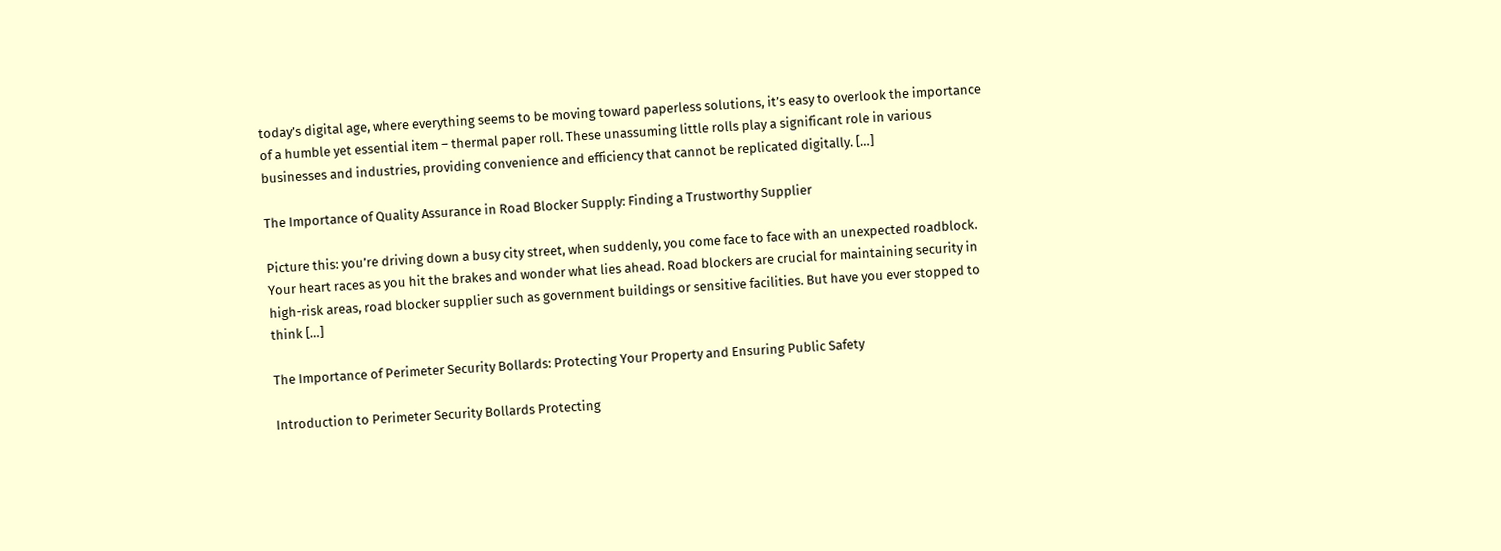today’s digital age, where everything seems to be moving toward paperless solutions, it’s easy to overlook the importance of a humble yet essential item – thermal paper roll. These unassuming little rolls play a significant role in various businesses and industries, providing convenience and efficiency that cannot be replicated digitally. […]

The Importance of Quality Assurance in Road Blocker Supply: Finding a Trustworthy Supplier

Picture this: you’re driving down a busy city street, when suddenly, you come face to face with an unexpected roadblock. Your heart races as you hit the brakes and wonder what lies ahead. Road blockers are crucial for maintaining security in high-risk areas, road blocker supplier such as government buildings or sensitive facilities. But have you ever stopped to think […]

The Importance of Perimeter Security Bollards: Protecting Your Property and Ensuring Public Safety

Introduction to Perimeter Security Bollards Protecting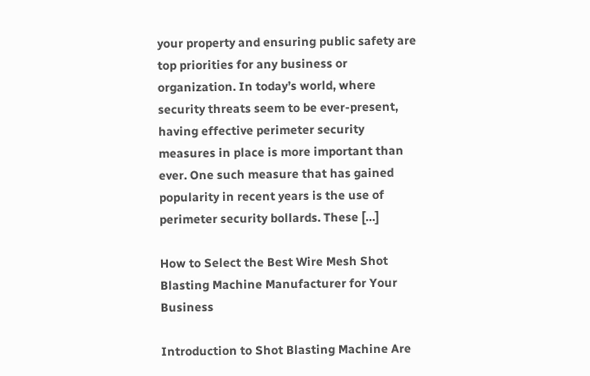your property and ensuring public safety are top priorities for any business or organization. In today’s world, where security threats seem to be ever-present, having effective perimeter security measures in place is more important than ever. One such measure that has gained popularity in recent years is the use of perimeter security bollards. These […]

How to Select the Best Wire Mesh Shot Blasting Machine Manufacturer for Your Business

Introduction to Shot Blasting Machine Are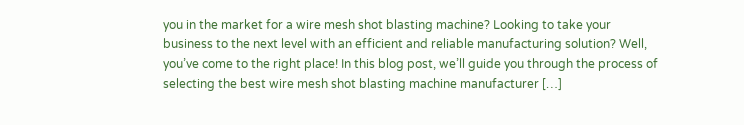you in the market for a wire mesh shot blasting machine? Looking to take your business to the next level with an efficient and reliable manufacturing solution? Well, you’ve come to the right place! In this blog post, we’ll guide you through the process of selecting the best wire mesh shot blasting machine manufacturer […]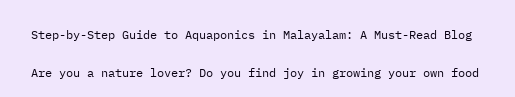Step-by-Step Guide to Aquaponics in Malayalam: A Must-Read Blog

Are you a nature lover? Do you find joy in growing your own food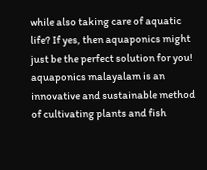while also taking care of aquatic life? If yes, then aquaponics might just be the perfect solution for you! aquaponics malayalam is an innovative and sustainable method of cultivating plants and fish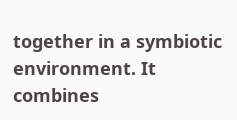together in a symbiotic environment. It combines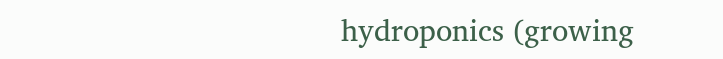hydroponics (growing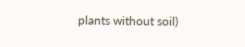plants without soil)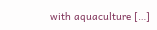with aquaculture […]